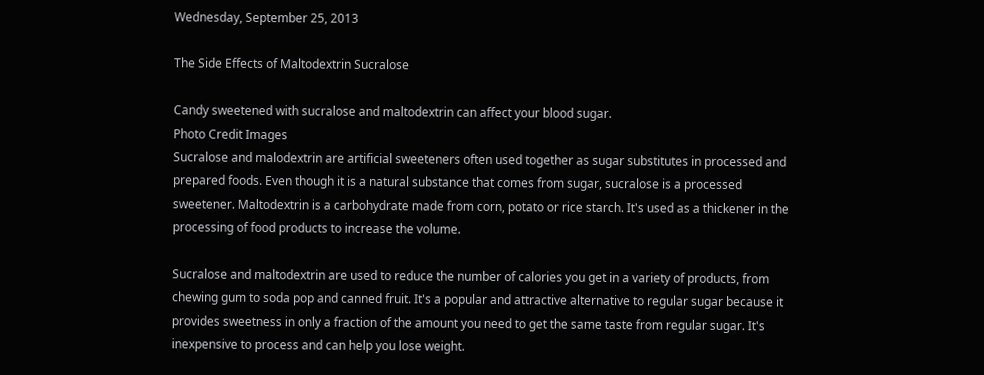Wednesday, September 25, 2013

The Side Effects of Maltodextrin Sucralose

Candy sweetened with sucralose and maltodextrin can affect your blood sugar.
Photo Credit Images
Sucralose and malodextrin are artificial sweeteners often used together as sugar substitutes in processed and prepared foods. Even though it is a natural substance that comes from sugar, sucralose is a processed sweetener. Maltodextrin is a carbohydrate made from corn, potato or rice starch. It's used as a thickener in the processing of food products to increase the volume.

Sucralose and maltodextrin are used to reduce the number of calories you get in a variety of products, from chewing gum to soda pop and canned fruit. It's a popular and attractive alternative to regular sugar because it provides sweetness in only a fraction of the amount you need to get the same taste from regular sugar. It's inexpensive to process and can help you lose weight.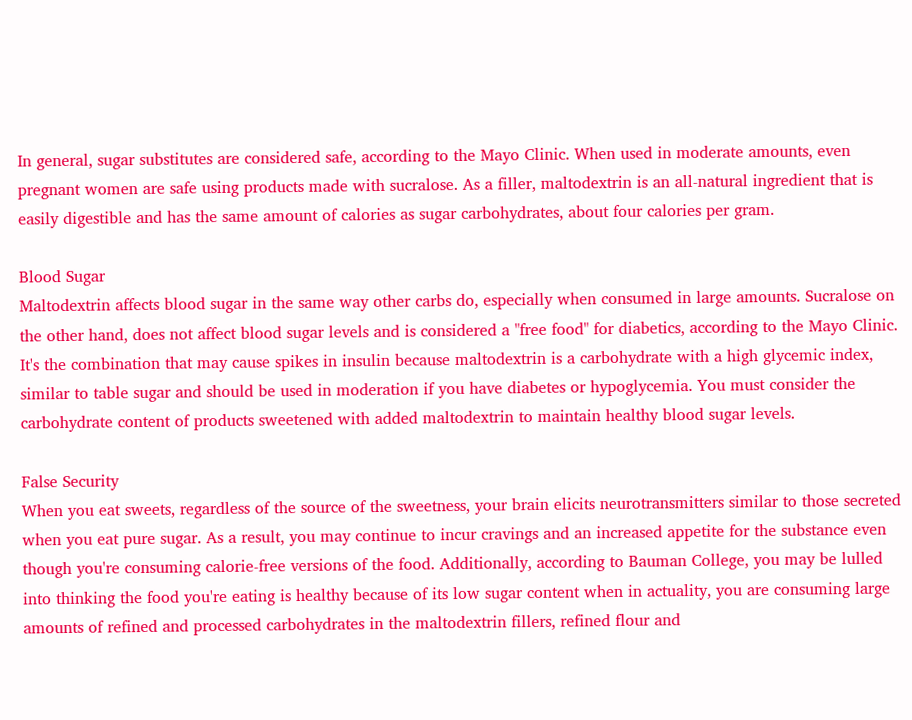In general, sugar substitutes are considered safe, according to the Mayo Clinic. When used in moderate amounts, even pregnant women are safe using products made with sucralose. As a filler, maltodextrin is an all-natural ingredient that is easily digestible and has the same amount of calories as sugar carbohydrates, about four calories per gram.

Blood Sugar
Maltodextrin affects blood sugar in the same way other carbs do, especially when consumed in large amounts. Sucralose on the other hand, does not affect blood sugar levels and is considered a "free food" for diabetics, according to the Mayo Clinic. It's the combination that may cause spikes in insulin because maltodextrin is a carbohydrate with a high glycemic index, similar to table sugar and should be used in moderation if you have diabetes or hypoglycemia. You must consider the carbohydrate content of products sweetened with added maltodextrin to maintain healthy blood sugar levels.

False Security
When you eat sweets, regardless of the source of the sweetness, your brain elicits neurotransmitters similar to those secreted when you eat pure sugar. As a result, you may continue to incur cravings and an increased appetite for the substance even though you're consuming calorie-free versions of the food. Additionally, according to Bauman College, you may be lulled into thinking the food you're eating is healthy because of its low sugar content when in actuality, you are consuming large amounts of refined and processed carbohydrates in the maltodextrin fillers, refined flour and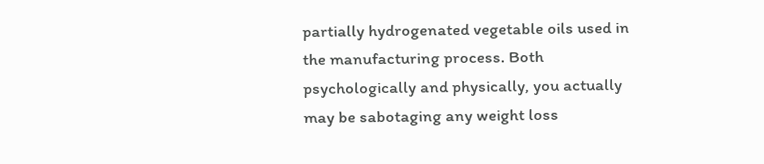partially hydrogenated vegetable oils used in the manufacturing process. Both psychologically and physically, you actually may be sabotaging any weight loss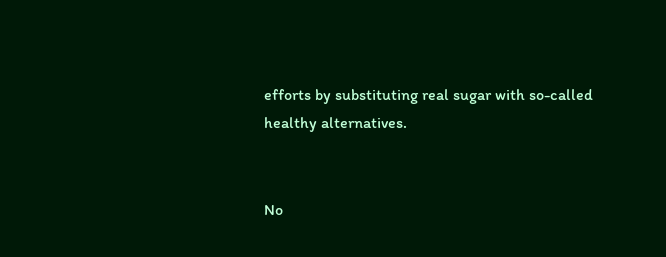efforts by substituting real sugar with so-called healthy alternatives.


No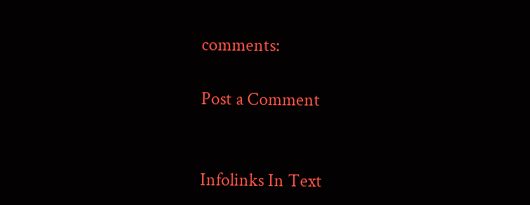comments:

Post a Comment


Infolinks In Text